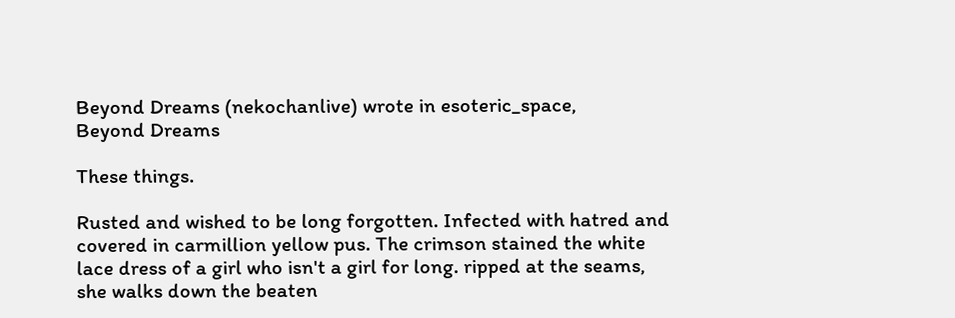Beyond Dreams (nekochanlive) wrote in esoteric_space,
Beyond Dreams

These things.

Rusted and wished to be long forgotten. Infected with hatred and covered in carmillion yellow pus. The crimson stained the white lace dress of a girl who isn't a girl for long. ripped at the seams, she walks down the beaten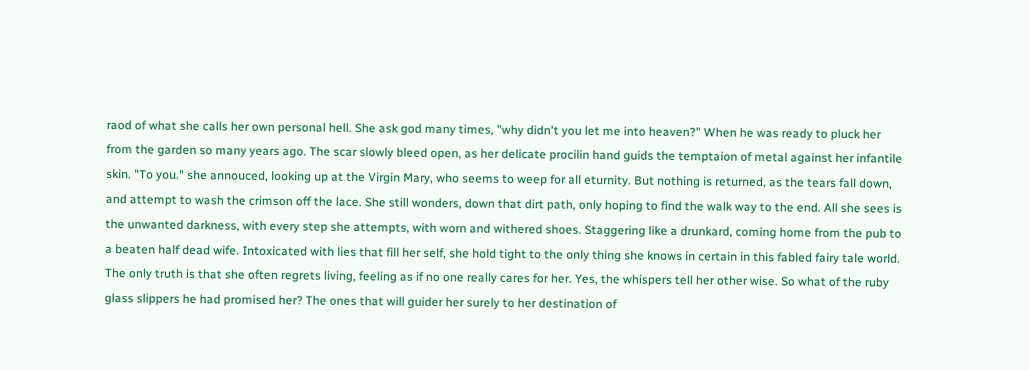raod of what she calls her own personal hell. She ask god many times, "why didn't you let me into heaven?" When he was ready to pluck her from the garden so many years ago. The scar slowly bleed open, as her delicate procilin hand guids the temptaion of metal against her infantile skin. "To you." she annouced, looking up at the Virgin Mary, who seems to weep for all eturnity. But nothing is returned, as the tears fall down, and attempt to wash the crimson off the lace. She still wonders, down that dirt path, only hoping to find the walk way to the end. All she sees is the unwanted darkness, with every step she attempts, with worn and withered shoes. Staggering like a drunkard, coming home from the pub to a beaten half dead wife. Intoxicated with lies that fill her self, she hold tight to the only thing she knows in certain in this fabled fairy tale world. The only truth is that she often regrets living, feeling as if no one really cares for her. Yes, the whispers tell her other wise. So what of the ruby glass slippers he had promised her? The ones that will guider her surely to her destination of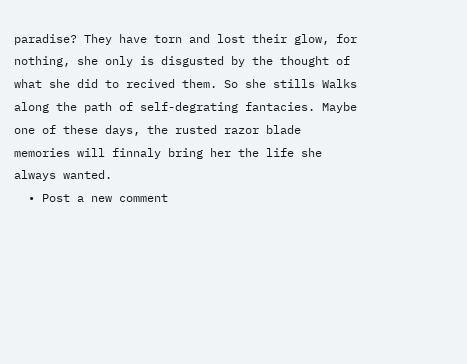paradise? They have torn and lost their glow, for nothing, she only is disgusted by the thought of what she did to recived them. So she stills Walks along the path of self-degrating fantacies. Maybe one of these days, the rusted razor blade memories will finnaly bring her the life she always wanted.
  • Post a new comment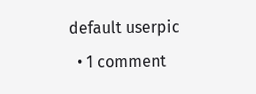default userpic
  • 1 comment